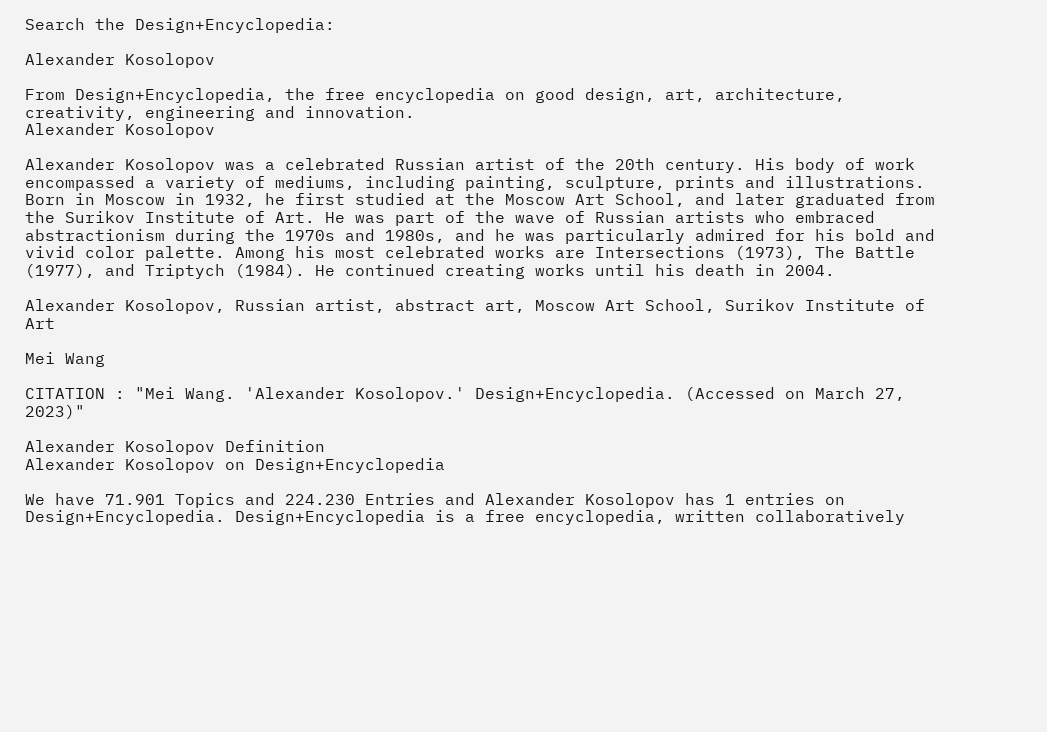Search the Design+Encyclopedia:

Alexander Kosolopov

From Design+Encyclopedia, the free encyclopedia on good design, art, architecture, creativity, engineering and innovation.
Alexander Kosolopov

Alexander Kosolopov was a celebrated Russian artist of the 20th century. His body of work encompassed a variety of mediums, including painting, sculpture, prints and illustrations. Born in Moscow in 1932, he first studied at the Moscow Art School, and later graduated from the Surikov Institute of Art. He was part of the wave of Russian artists who embraced abstractionism during the 1970s and 1980s, and he was particularly admired for his bold and vivid color palette. Among his most celebrated works are Intersections (1973), The Battle (1977), and Triptych (1984). He continued creating works until his death in 2004.

Alexander Kosolopov, Russian artist, abstract art, Moscow Art School, Surikov Institute of Art

Mei Wang

CITATION : "Mei Wang. 'Alexander Kosolopov.' Design+Encyclopedia. (Accessed on March 27, 2023)"

Alexander Kosolopov Definition
Alexander Kosolopov on Design+Encyclopedia

We have 71.901 Topics and 224.230 Entries and Alexander Kosolopov has 1 entries on Design+Encyclopedia. Design+Encyclopedia is a free encyclopedia, written collaboratively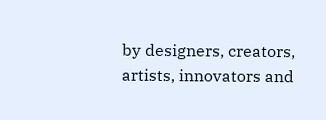by designers, creators, artists, innovators and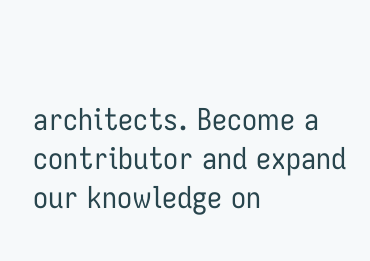architects. Become a contributor and expand our knowledge on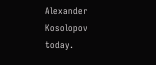Alexander Kosolopov today.